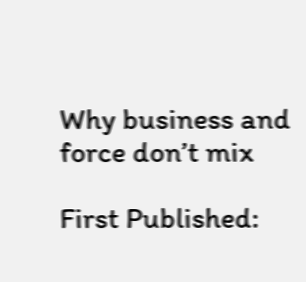Why business and force don’t mix

First Published: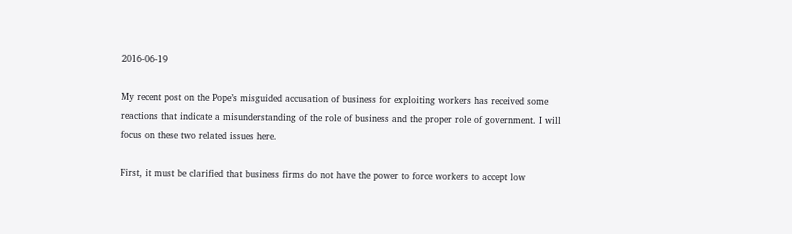2016-06-19

My recent post on the Pope’s misguided accusation of business for exploiting workers has received some reactions that indicate a misunderstanding of the role of business and the proper role of government. I will focus on these two related issues here.

First, it must be clarified that business firms do not have the power to force workers to accept low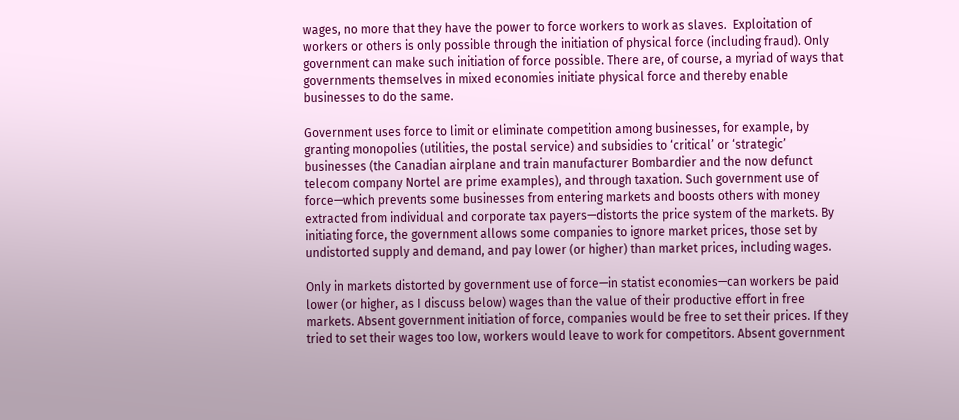wages, no more that they have the power to force workers to work as slaves.  Exploitation of workers or others is only possible through the initiation of physical force (including fraud). Only government can make such initiation of force possible. There are, of course, a myriad of ways that governments themselves in mixed economies initiate physical force and thereby enable businesses to do the same.

Government uses force to limit or eliminate competition among businesses, for example, by granting monopolies (utilities, the postal service) and subsidies to ‘critical’ or ‘strategic’ businesses (the Canadian airplane and train manufacturer Bombardier and the now defunct telecom company Nortel are prime examples), and through taxation. Such government use of force—which prevents some businesses from entering markets and boosts others with money extracted from individual and corporate tax payers—distorts the price system of the markets. By initiating force, the government allows some companies to ignore market prices, those set by undistorted supply and demand, and pay lower (or higher) than market prices, including wages.

Only in markets distorted by government use of force—in statist economies—can workers be paid lower (or higher, as I discuss below) wages than the value of their productive effort in free markets. Absent government initiation of force, companies would be free to set their prices. If they tried to set their wages too low, workers would leave to work for competitors. Absent government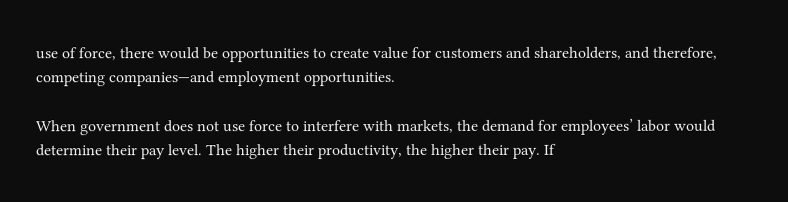use of force, there would be opportunities to create value for customers and shareholders, and therefore, competing companies—and employment opportunities.

When government does not use force to interfere with markets, the demand for employees’ labor would determine their pay level. The higher their productivity, the higher their pay. If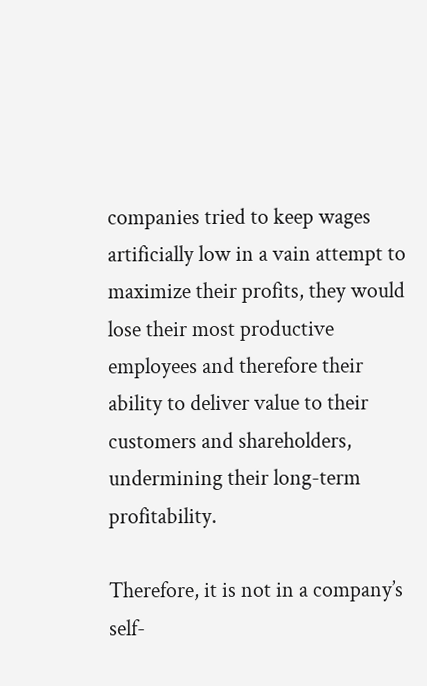companies tried to keep wages artificially low in a vain attempt to maximize their profits, they would lose their most productive employees and therefore their ability to deliver value to their customers and shareholders, undermining their long-term profitability.

Therefore, it is not in a company’s self-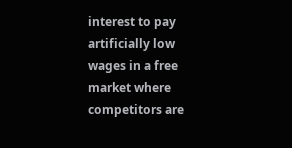interest to pay artificially low wages in a free market where competitors are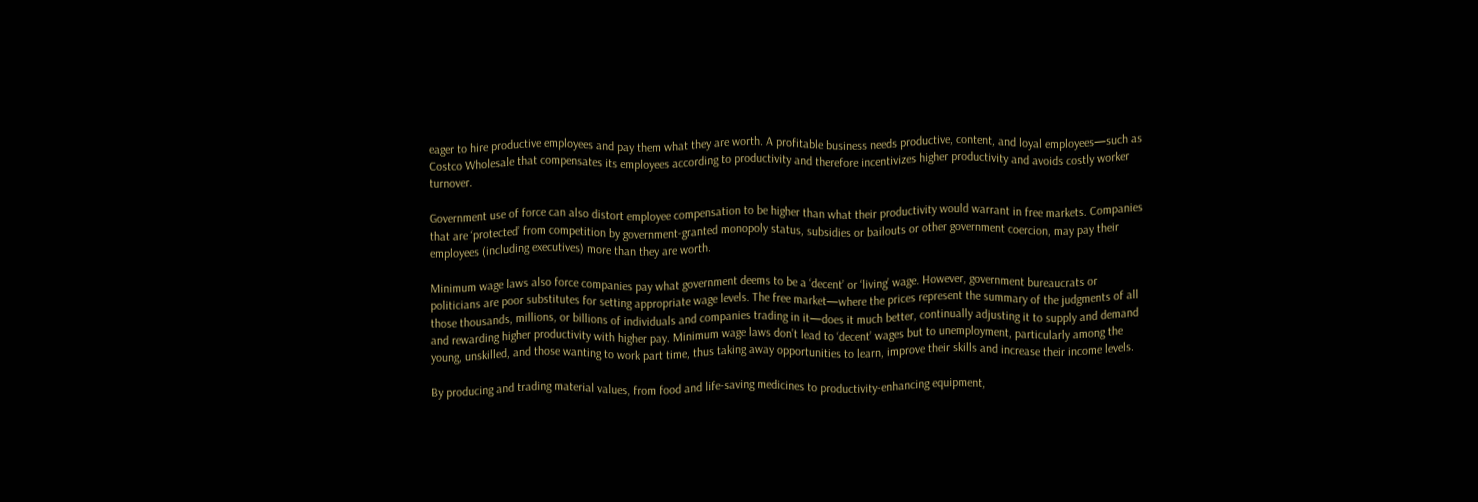eager to hire productive employees and pay them what they are worth. A profitable business needs productive, content, and loyal employees—such as Costco Wholesale that compensates its employees according to productivity and therefore incentivizes higher productivity and avoids costly worker turnover.

Government use of force can also distort employee compensation to be higher than what their productivity would warrant in free markets. Companies that are ‘protected’ from competition by government-granted monopoly status, subsidies or bailouts or other government coercion, may pay their employees (including executives) more than they are worth.

Minimum wage laws also force companies pay what government deems to be a ‘decent’ or ‘living’ wage. However, government bureaucrats or politicians are poor substitutes for setting appropriate wage levels. The free market—where the prices represent the summary of the judgments of all those thousands, millions, or billions of individuals and companies trading in it—does it much better, continually adjusting it to supply and demand and rewarding higher productivity with higher pay. Minimum wage laws don’t lead to ‘decent’ wages but to unemployment, particularly among the young, unskilled, and those wanting to work part time, thus taking away opportunities to learn, improve their skills and increase their income levels.

By producing and trading material values, from food and life-saving medicines to productivity-enhancing equipment,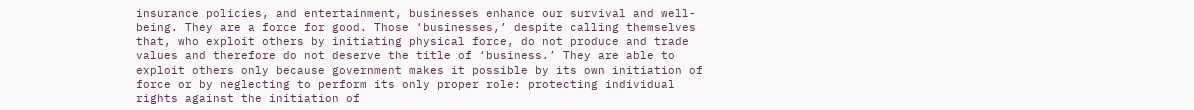insurance policies, and entertainment, businesses enhance our survival and well-being. They are a force for good. Those ‘businesses,’ despite calling themselves that, who exploit others by initiating physical force, do not produce and trade values and therefore do not deserve the title of ‘business.’ They are able to exploit others only because government makes it possible by its own initiation of force or by neglecting to perform its only proper role: protecting individual rights against the initiation of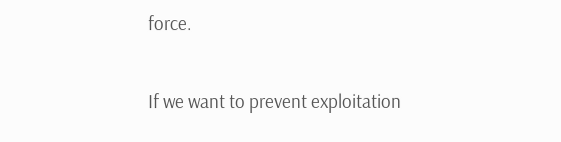force.

If we want to prevent exploitation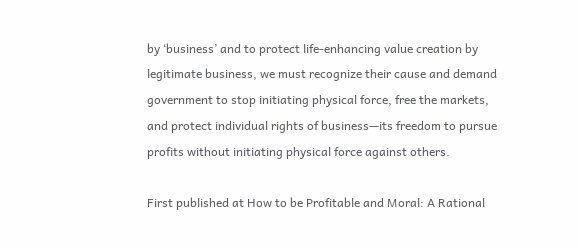by ‘business’ and to protect life-enhancing value creation by legitimate business, we must recognize their cause and demand government to stop initiating physical force, free the markets, and protect individual rights of business—its freedom to pursue profits without initiating physical force against others.

First published at How to be Profitable and Moral: A Rational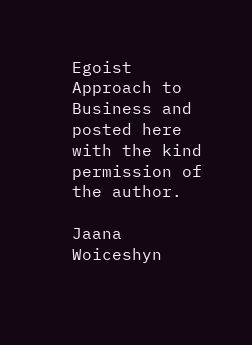Egoist Approach to Business and posted here with the kind permission of the author.

Jaana Woiceshyn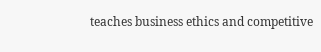teaches business ethics and competitive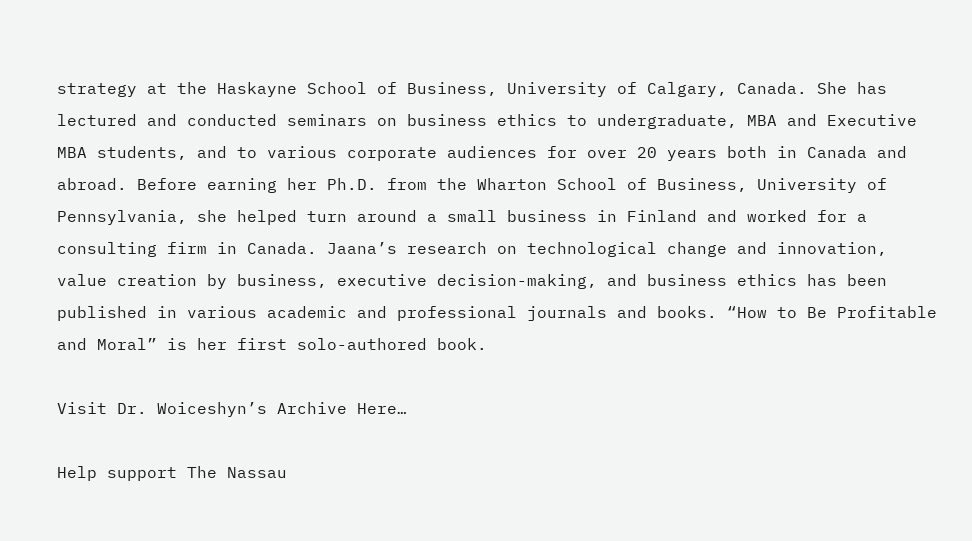strategy at the Haskayne School of Business, University of Calgary, Canada. She has lectured and conducted seminars on business ethics to undergraduate, MBA and Executive MBA students, and to various corporate audiences for over 20 years both in Canada and abroad. Before earning her Ph.D. from the Wharton School of Business, University of Pennsylvania, she helped turn around a small business in Finland and worked for a consulting firm in Canada. Jaana’s research on technological change and innovation, value creation by business, executive decision-making, and business ethics has been published in various academic and professional journals and books. “How to Be Profitable and Moral” is her first solo-authored book.

Visit Dr. Woiceshyn’s Archive Here…

Help support The Nassau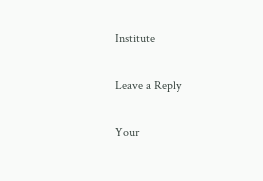Institute

Leave a Reply

Your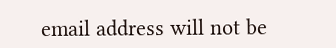email address will not be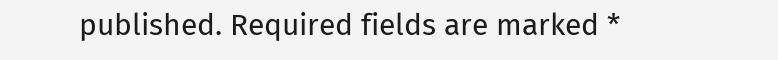published. Required fields are marked *